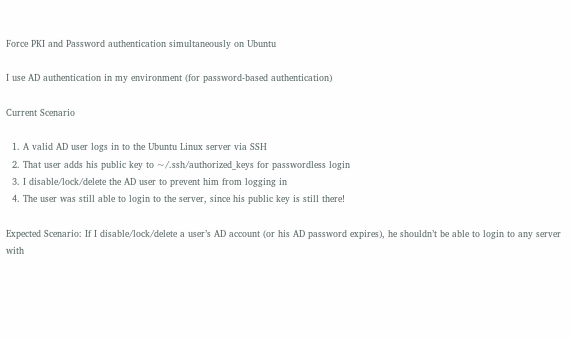Force PKI and Password authentication simultaneously on Ubuntu

I use AD authentication in my environment (for password-based authentication)

Current Scenario

  1. A valid AD user logs in to the Ubuntu Linux server via SSH
  2. That user adds his public key to ~/.ssh/authorized_keys for passwordless login
  3. I disable/lock/delete the AD user to prevent him from logging in
  4. The user was still able to login to the server, since his public key is still there!

Expected Scenario: If I disable/lock/delete a user’s AD account (or his AD password expires), he shouldn’t be able to login to any server with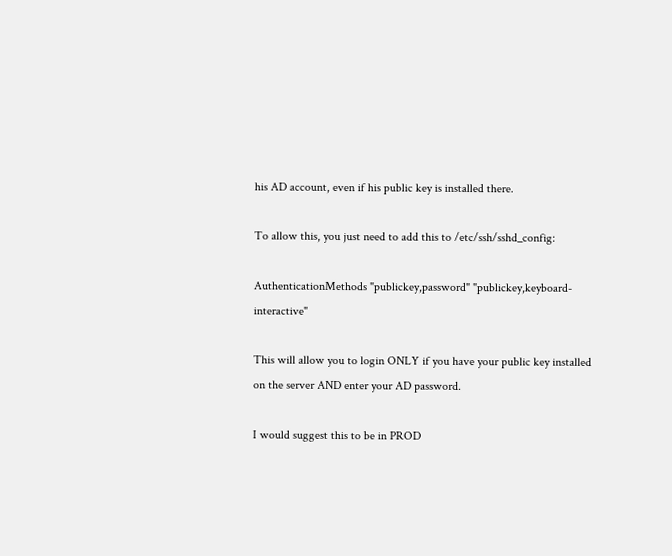his AD account, even if his public key is installed there.

To allow this, you just need to add this to /etc/ssh/sshd_config:

AuthenticationMethods "publickey,password" "publickey,keyboard-interactive"

This will allow you to login ONLY if you have your public key installed on the server AND enter your AD password.

I would suggest this to be in PROD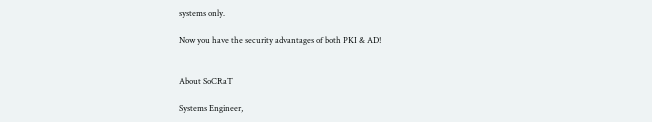systems only.

Now you have the security advantages of both PKI & AD!


About SoCRaT

Systems Engineer,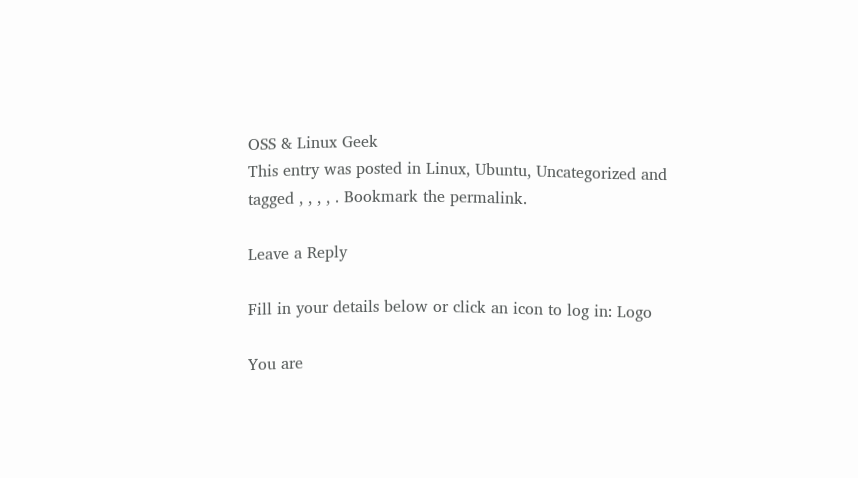OSS & Linux Geek
This entry was posted in Linux, Ubuntu, Uncategorized and tagged , , , , . Bookmark the permalink.

Leave a Reply

Fill in your details below or click an icon to log in: Logo

You are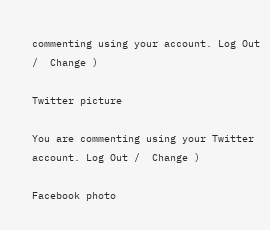commenting using your account. Log Out /  Change )

Twitter picture

You are commenting using your Twitter account. Log Out /  Change )

Facebook photo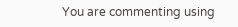You are commenting using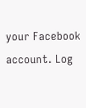your Facebook account. Log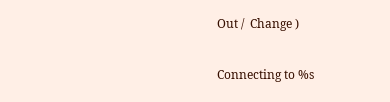Out /  Change )

Connecting to %s